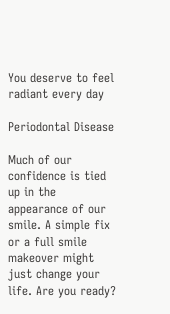You deserve to feel radiant every day

Periodontal Disease

Much of our confidence is tied up in the appearance of our smile. A simple fix or a full smile makeover might just change your life. Are you ready?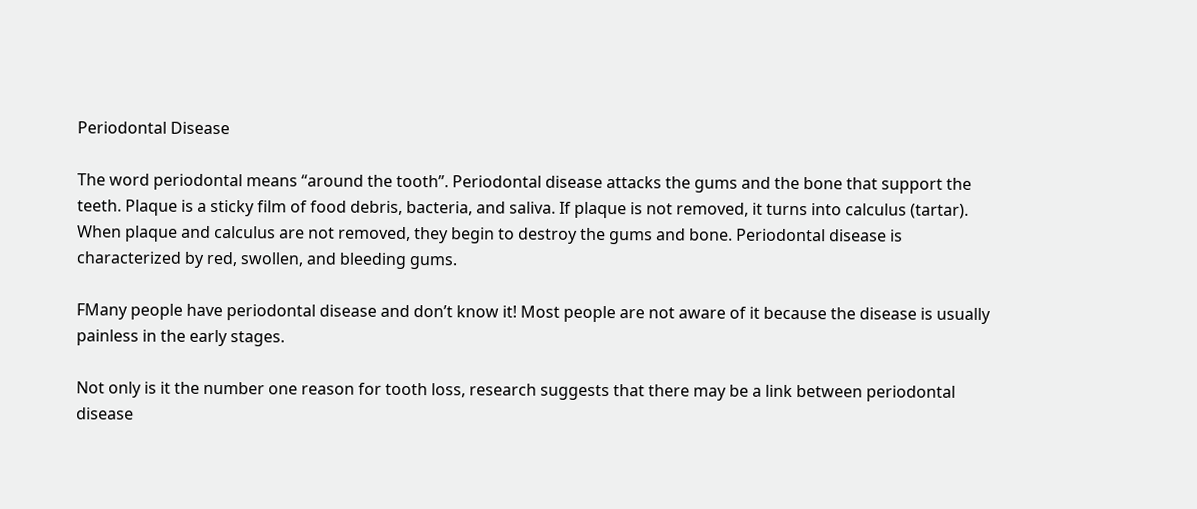Periodontal Disease

The word periodontal means “around the tooth”. Periodontal disease attacks the gums and the bone that support the teeth. Plaque is a sticky film of food debris, bacteria, and saliva. If plaque is not removed, it turns into calculus (tartar). When plaque and calculus are not removed, they begin to destroy the gums and bone. Periodontal disease is characterized by red, swollen, and bleeding gums.

FMany people have periodontal disease and don’t know it! Most people are not aware of it because the disease is usually painless in the early stages.

Not only is it the number one reason for tooth loss, research suggests that there may be a link between periodontal disease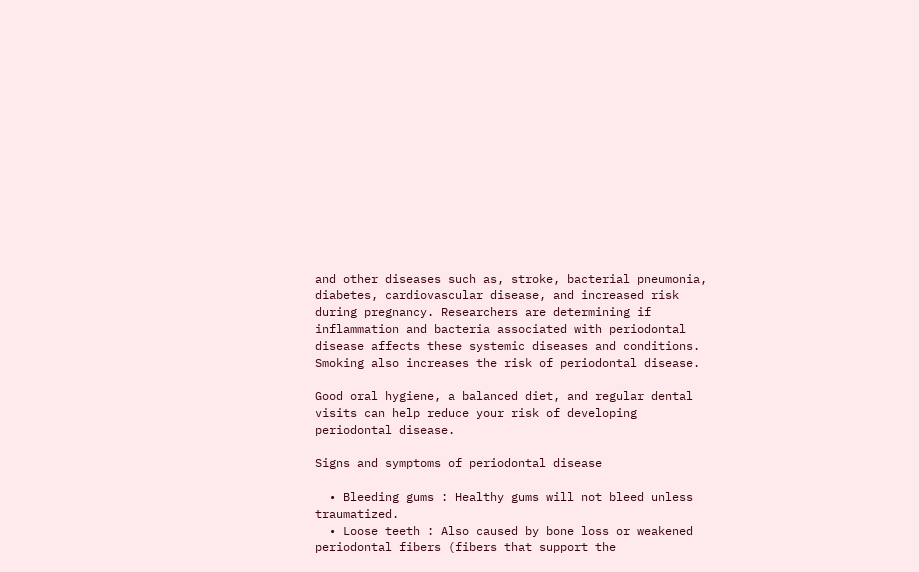and other diseases such as, stroke, bacterial pneumonia, diabetes, cardiovascular disease, and increased risk during pregnancy. Researchers are determining if inflammation and bacteria associated with periodontal disease affects these systemic diseases and conditions. Smoking also increases the risk of periodontal disease.

Good oral hygiene, a balanced diet, and regular dental visits can help reduce your risk of developing periodontal disease.

Signs and symptoms of periodontal disease

  • Bleeding gums : Healthy gums will not bleed unless traumatized.
  • Loose teeth : Also caused by bone loss or weakened periodontal fibers (fibers that support the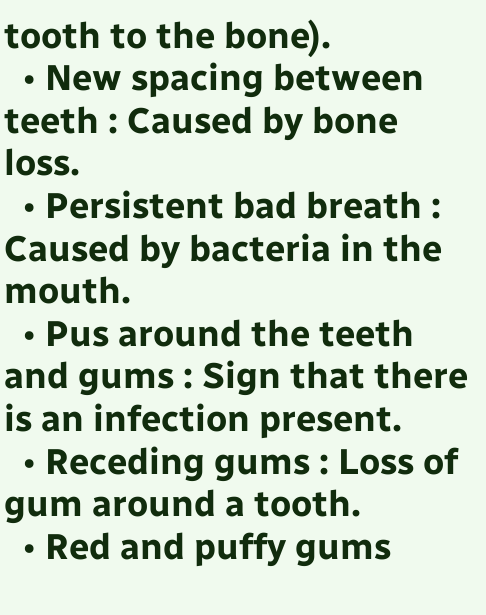tooth to the bone).
  • New spacing between teeth : Caused by bone loss.
  • Persistent bad breath : Caused by bacteria in the mouth.
  • Pus around the teeth and gums : Sign that there is an infection present.
  • Receding gums : Loss of gum around a tooth.
  • Red and puffy gums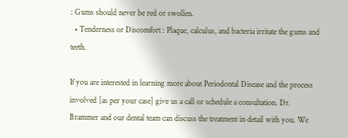: Gums should never be red or swollen.
  • Tenderness or Discomfort : Plaque, calculus, and bacteria irritate the gums and teeth.

If you are interested in learning more about Periodontal Disease and the process involved [as per your case] give us a call or schedule a consultation. Dr. Brammer and our dental team can discuss the treatment in detail with you. We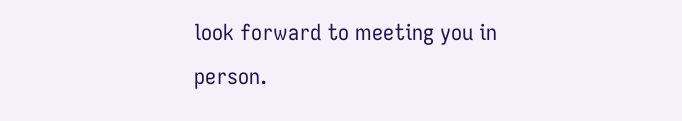look forward to meeting you in person.